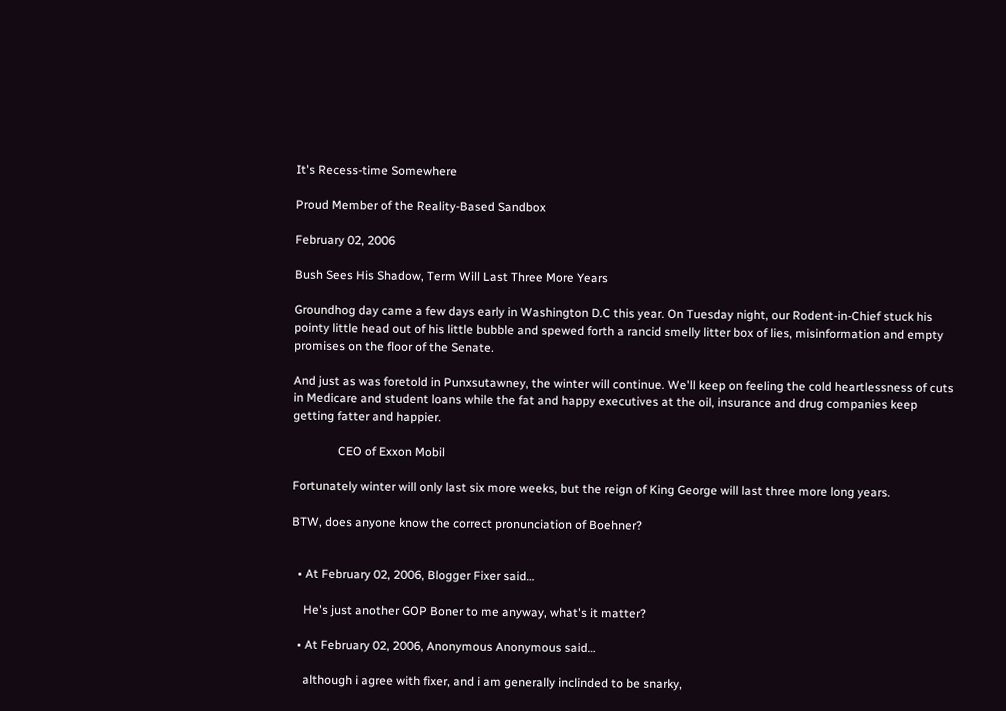It's Recess-time Somewhere

Proud Member of the Reality-Based Sandbox

February 02, 2006

Bush Sees His Shadow, Term Will Last Three More Years

Groundhog day came a few days early in Washington D.C this year. On Tuesday night, our Rodent-in-Chief stuck his pointy little head out of his little bubble and spewed forth a rancid smelly litter box of lies, misinformation and empty promises on the floor of the Senate.

And just as was foretold in Punxsutawney, the winter will continue. We'll keep on feeling the cold heartlessness of cuts in Medicare and student loans while the fat and happy executives at the oil, insurance and drug companies keep getting fatter and happier.

               CEO of Exxon Mobil

Fortunately winter will only last six more weeks, but the reign of King George will last three more long years.

BTW, does anyone know the correct pronunciation of Boehner?


  • At February 02, 2006, Blogger Fixer said…

    He's just another GOP Boner to me anyway, what's it matter?

  • At February 02, 2006, Anonymous Anonymous said…

    although i agree with fixer, and i am generally inclinded to be snarky,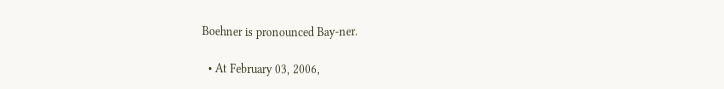Boehner is pronounced Bay-ner.

  • At February 03, 2006,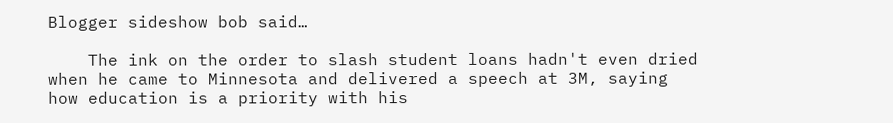Blogger sideshow bob said…

    The ink on the order to slash student loans hadn't even dried when he came to Minnesota and delivered a speech at 3M, saying how education is a priority with his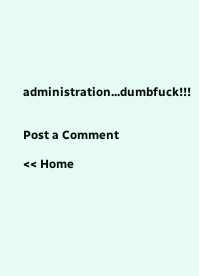administration...dumbfuck!!!


Post a Comment

<< Home